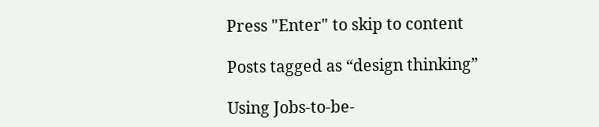Press "Enter" to skip to content

Posts tagged as “design thinking”

Using Jobs-to-be-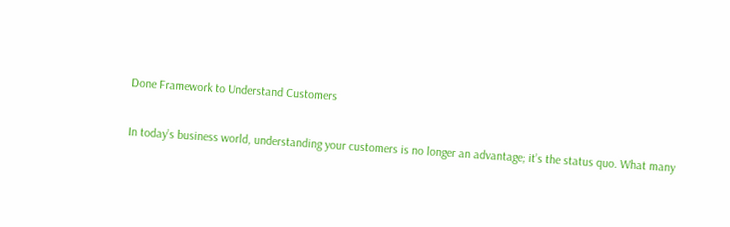Done Framework to Understand Customers

In today’s business world, understanding your customers is no longer an advantage; it’s the status quo. What many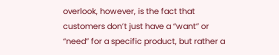overlook, however, is the fact that customers don’t just have a “want” or “need” for a specific product, but rather a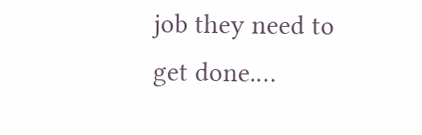job they need to get done.…